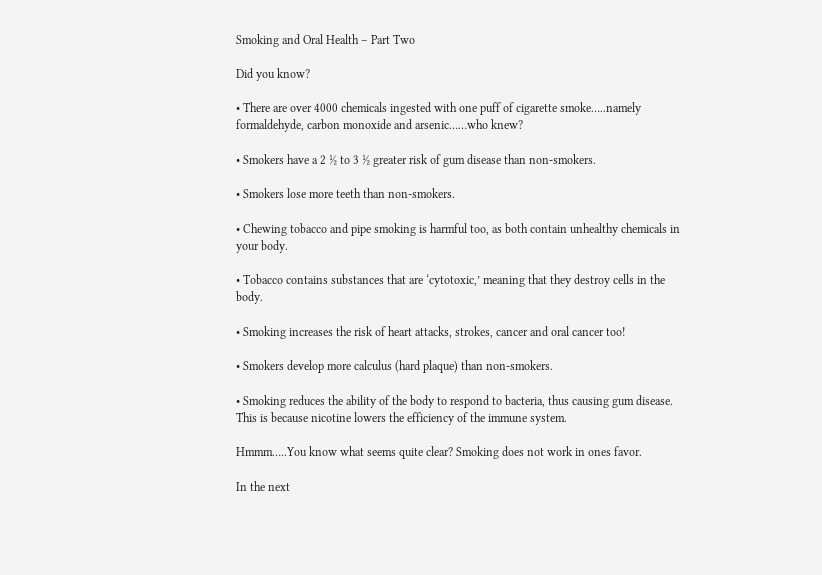Smoking and Oral Health – Part Two

Did you know?

• There are over 4000 chemicals ingested with one puff of cigarette smoke…..namely formaldehyde, carbon monoxide and arsenic……who knew?

• Smokers have a 2 ½ to 3 ½ greater risk of gum disease than non-smokers.

• Smokers lose more teeth than non-smokers.

• Chewing tobacco and pipe smoking is harmful too, as both contain unhealthy chemicals in your body.

• Tobacco contains substances that are ‘cytotoxic,’ meaning that they destroy cells in the body.

• Smoking increases the risk of heart attacks, strokes, cancer and oral cancer too!

• Smokers develop more calculus (hard plaque) than non-smokers.

• Smoking reduces the ability of the body to respond to bacteria, thus causing gum disease. This is because nicotine lowers the efficiency of the immune system.

Hmmm…..You know what seems quite clear? Smoking does not work in ones favor.

In the next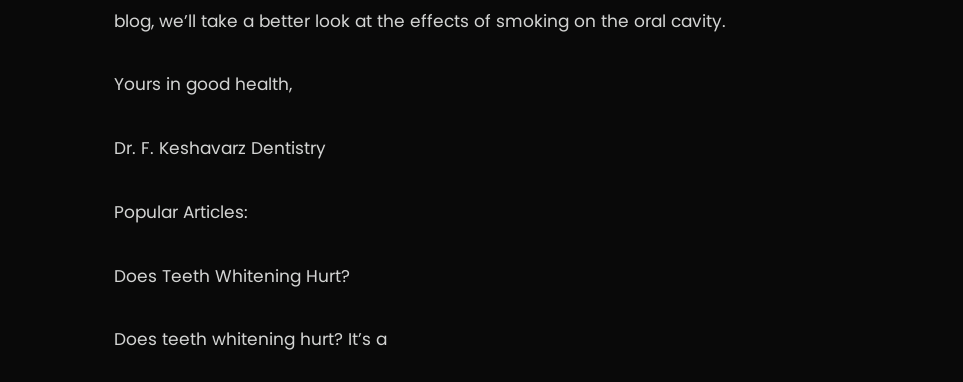blog, we’ll take a better look at the effects of smoking on the oral cavity.

Yours in good health,

Dr. F. Keshavarz Dentistry

Popular Articles:

Does Teeth Whitening Hurt?

Does teeth whitening hurt? It’s a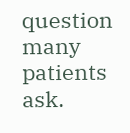question many patients ask.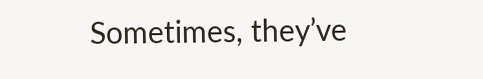Sometimes, they’ve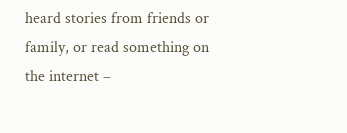heard stories from friends or family, or read something on the internet –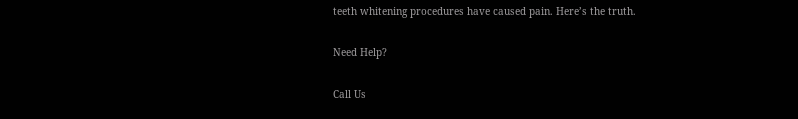teeth whitening procedures have caused pain. Here’s the truth.

Need Help?

Call Us